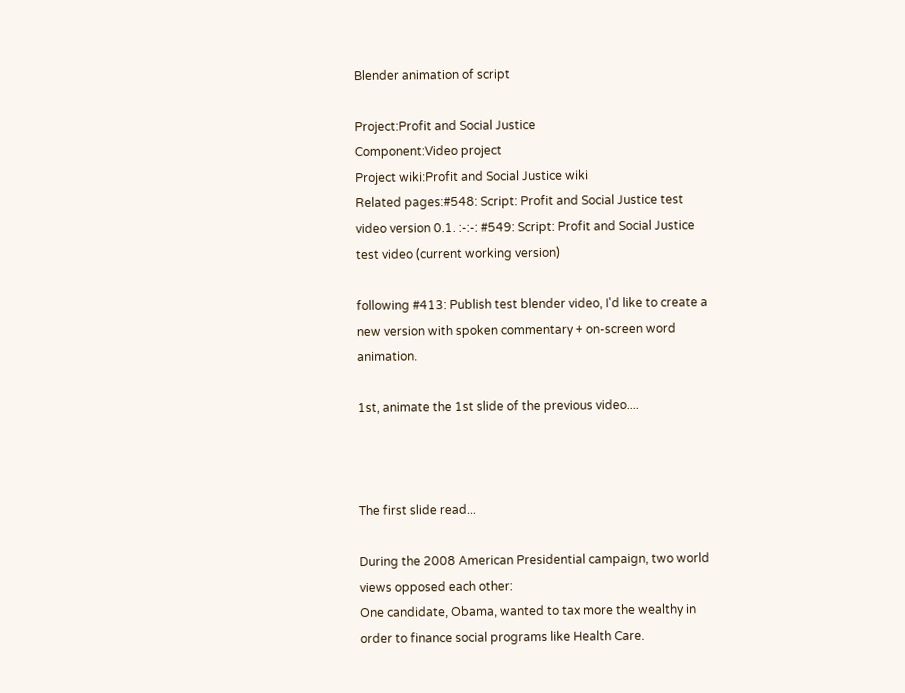Blender animation of script

Project:Profit and Social Justice
Component:Video project
Project wiki:Profit and Social Justice wiki
Related pages:#548: Script: Profit and Social Justice test video version 0.1. :-:-: #549: Script: Profit and Social Justice test video (current working version)

following #413: Publish test blender video, I'd like to create a new version with spoken commentary + on-screen word animation.

1st, animate the 1st slide of the previous video....



The first slide read...

During the 2008 American Presidential campaign, two world views opposed each other:
One candidate, Obama, wanted to tax more the wealthy in order to finance social programs like Health Care.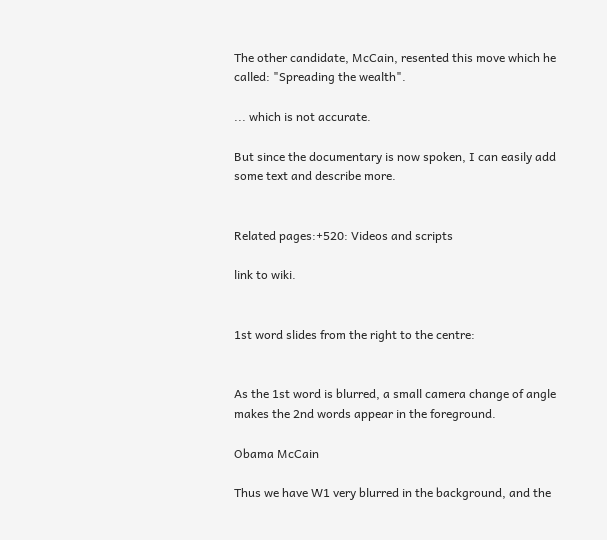The other candidate, McCain, resented this move which he called: "Spreading the wealth".

... which is not accurate.

But since the documentary is now spoken, I can easily add some text and describe more.


Related pages:+520: Videos and scripts

link to wiki.


1st word slides from the right to the centre:


As the 1st word is blurred, a small camera change of angle makes the 2nd words appear in the foreground.

Obama McCain

Thus we have W1 very blurred in the background, and the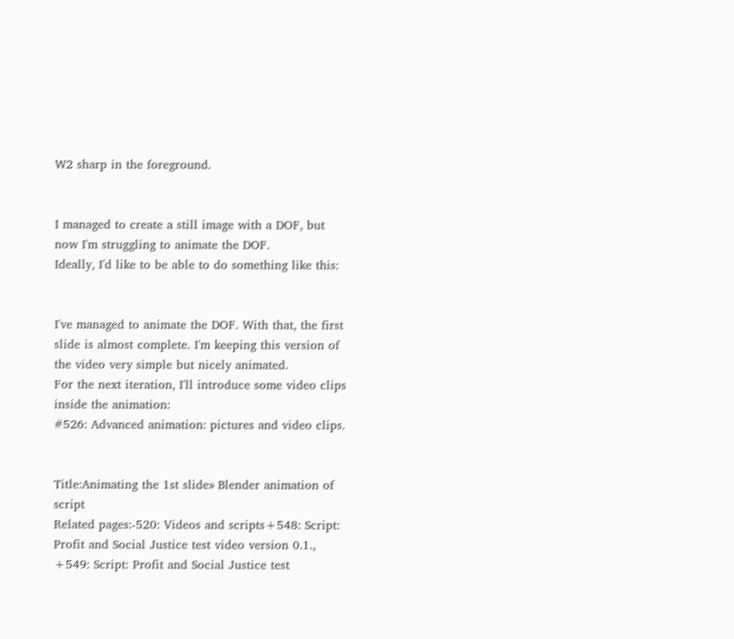W2 sharp in the foreground.


I managed to create a still image with a DOF, but now I'm struggling to animate the DOF.
Ideally, I'd like to be able to do something like this:


I've managed to animate the DOF. With that, the first slide is almost complete. I'm keeping this version of the video very simple but nicely animated.
For the next iteration, I'll introduce some video clips inside the animation:
#526: Advanced animation: pictures and video clips.


Title:Animating the 1st slide» Blender animation of script
Related pages:-520: Videos and scripts+548: Script: Profit and Social Justice test video version 0.1., +549: Script: Profit and Social Justice test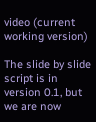video (current working version)

The slide by slide script is in version 0.1, but we are now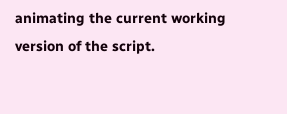animating the current working version of the script.